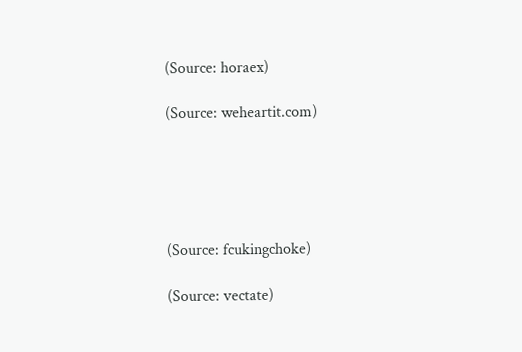(Source: horaex)

(Source: weheartit.com)





(Source: fcukingchoke)

(Source: vectate)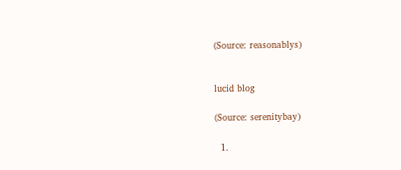(Source: reasonablys)


lucid blog

(Source: serenitybay)

  1.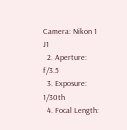Camera: Nikon 1 J1
  2. Aperture: f/3.5
  3. Exposure: 1/30th
  4. Focal Length: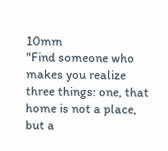10mm
"Find someone who makes you realize three things: one, that home is not a place, but a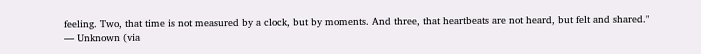feeling. Two, that time is not measured by a clock, but by moments. And three, that heartbeats are not heard, but felt and shared."
— Unknown (via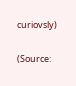curiovsly)

(Source: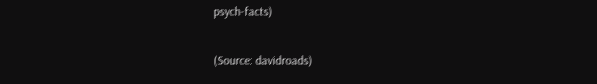psych-facts)

(Source: davidroads)